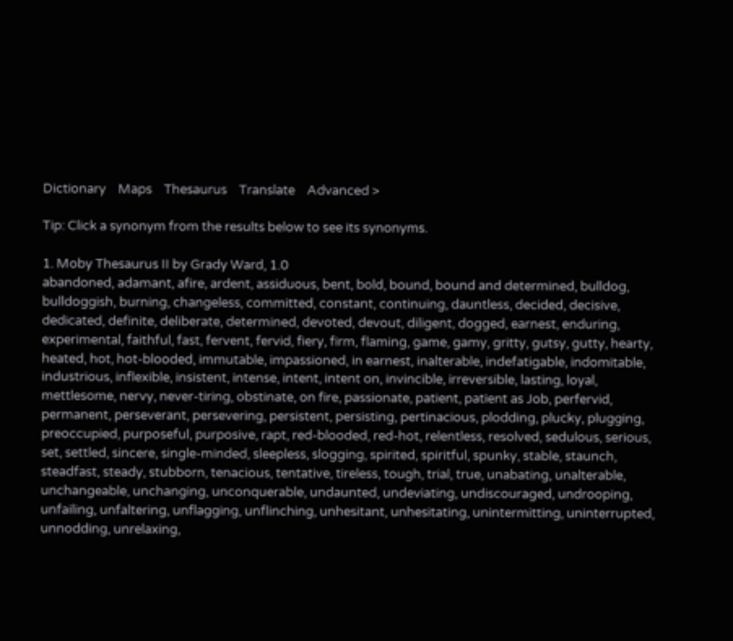Dictionary    Maps    Thesaurus    Translate    Advanced >

Tip: Click a synonym from the results below to see its synonyms.

1. Moby Thesaurus II by Grady Ward, 1.0
abandoned, adamant, afire, ardent, assiduous, bent, bold, bound, bound and determined, bulldog, bulldoggish, burning, changeless, committed, constant, continuing, dauntless, decided, decisive, dedicated, definite, deliberate, determined, devoted, devout, diligent, dogged, earnest, enduring, experimental, faithful, fast, fervent, fervid, fiery, firm, flaming, game, gamy, gritty, gutsy, gutty, hearty, heated, hot, hot-blooded, immutable, impassioned, in earnest, inalterable, indefatigable, indomitable, industrious, inflexible, insistent, intense, intent, intent on, invincible, irreversible, lasting, loyal, mettlesome, nervy, never-tiring, obstinate, on fire, passionate, patient, patient as Job, perfervid, permanent, perseverant, persevering, persistent, persisting, pertinacious, plodding, plucky, plugging, preoccupied, purposeful, purposive, rapt, red-blooded, red-hot, relentless, resolved, sedulous, serious, set, settled, sincere, single-minded, sleepless, slogging, spirited, spiritful, spunky, stable, staunch, steadfast, steady, stubborn, tenacious, tentative, tireless, tough, trial, true, unabating, unalterable, unchangeable, unchanging, unconquerable, undaunted, undeviating, undiscouraged, undrooping, unfailing, unfaltering, unflagging, unflinching, unhesitant, unhesitating, unintermitting, uninterrupted, unnodding, unrelaxing,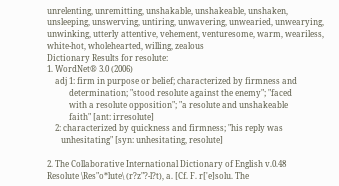unrelenting, unremitting, unshakable, unshakeable, unshaken, unsleeping, unswerving, untiring, unwavering, unwearied, unwearying, unwinking, utterly attentive, vehement, venturesome, warm, weariless, white-hot, wholehearted, willing, zealous
Dictionary Results for resolute:
1. WordNet® 3.0 (2006)
    adj 1: firm in purpose or belief; characterized by firmness and
           determination; "stood resolute against the enemy"; "faced
           with a resolute opposition"; "a resolute and unshakeable
           faith" [ant: irresolute]
    2: characterized by quickness and firmness; "his reply was
       unhesitating" [syn: unhesitating, resolute]

2. The Collaborative International Dictionary of English v.0.48
Resolute \Res"o*lute\ (r?z"?-l?t), a. [Cf. F. r['e]solu. The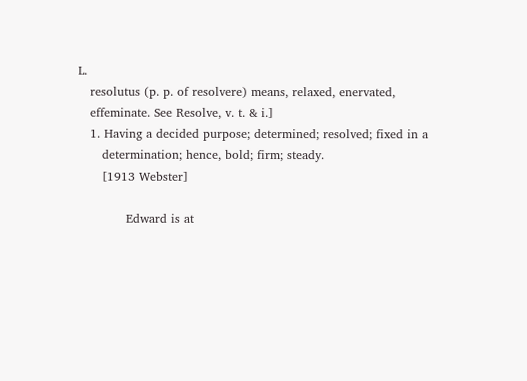L.
   resolutus (p. p. of resolvere) means, relaxed, enervated,
   effeminate. See Resolve, v. t. & i.]
   1. Having a decided purpose; determined; resolved; fixed in a
      determination; hence, bold; firm; steady.
      [1913 Webster]

            Edward is at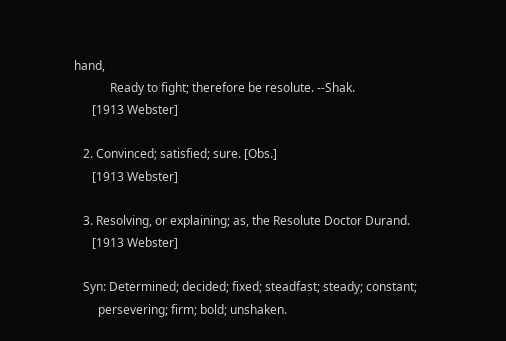hand,
            Ready to fight; therefore be resolute. --Shak.
      [1913 Webster]

   2. Convinced; satisfied; sure. [Obs.]
      [1913 Webster]

   3. Resolving, or explaining; as, the Resolute Doctor Durand.
      [1913 Webster]

   Syn: Determined; decided; fixed; steadfast; steady; constant;
        persevering; firm; bold; unshaken.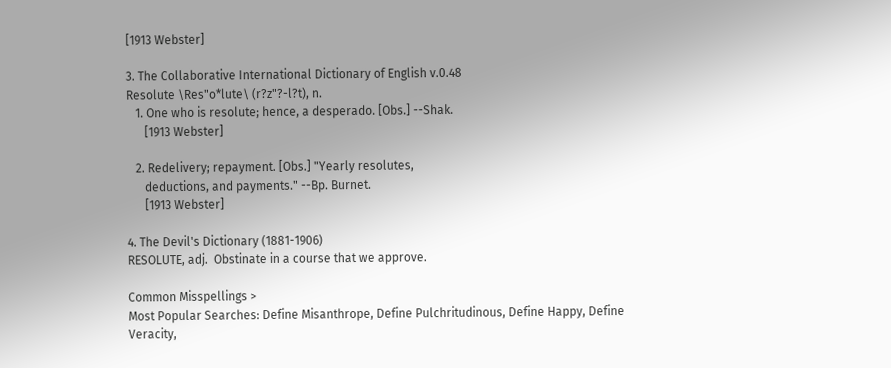[1913 Webster]

3. The Collaborative International Dictionary of English v.0.48
Resolute \Res"o*lute\ (r?z"?-l?t), n.
   1. One who is resolute; hence, a desperado. [Obs.] --Shak.
      [1913 Webster]

   2. Redelivery; repayment. [Obs.] "Yearly resolutes,
      deductions, and payments." --Bp. Burnet.
      [1913 Webster]

4. The Devil's Dictionary (1881-1906)
RESOLUTE, adj.  Obstinate in a course that we approve.

Common Misspellings >
Most Popular Searches: Define Misanthrope, Define Pulchritudinous, Define Happy, Define Veracity,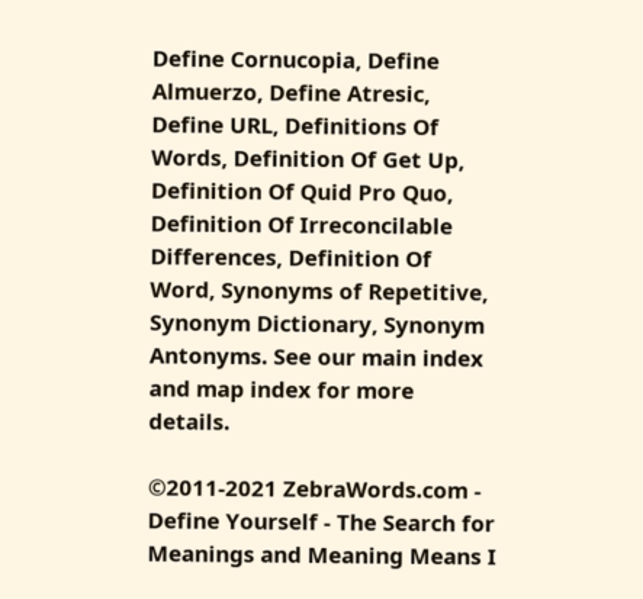Define Cornucopia, Define Almuerzo, Define Atresic, Define URL, Definitions Of Words, Definition Of Get Up, Definition Of Quid Pro Quo, Definition Of Irreconcilable Differences, Definition Of Word, Synonyms of Repetitive, Synonym Dictionary, Synonym Antonyms. See our main index and map index for more details.

©2011-2021 ZebraWords.com - Define Yourself - The Search for Meanings and Meaning Means I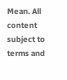Mean. All content subject to terms and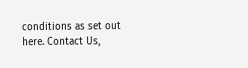conditions as set out here. Contact Us,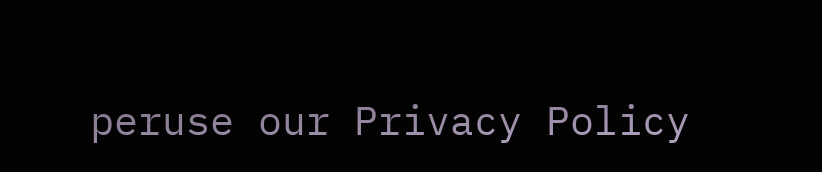peruse our Privacy Policy